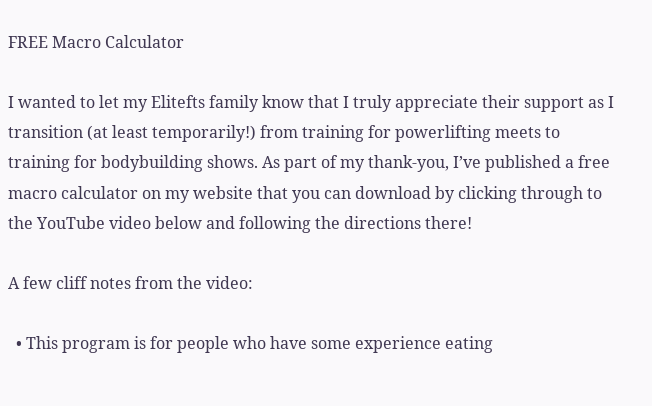FREE Macro Calculator

I wanted to let my Elitefts family know that I truly appreciate their support as I transition (at least temporarily!) from training for powerlifting meets to training for bodybuilding shows. As part of my thank-you, I’ve published a free macro calculator on my website that you can download by clicking through to the YouTube video below and following the directions there!

A few cliff notes from the video:

  • This program is for people who have some experience eating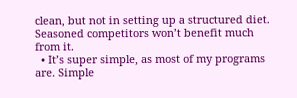clean, but not in setting up a structured diet. Seasoned competitors won’t benefit much from it.
  • It’s super simple, as most of my programs are. Simple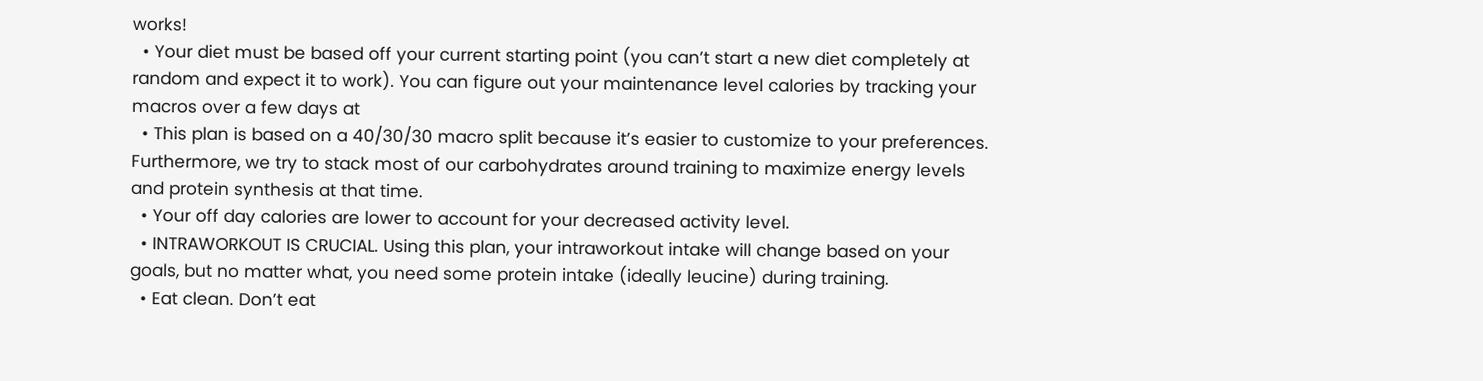works!
  • Your diet must be based off your current starting point (you can’t start a new diet completely at random and expect it to work). You can figure out your maintenance level calories by tracking your macros over a few days at
  • This plan is based on a 40/30/30 macro split because it’s easier to customize to your preferences. Furthermore, we try to stack most of our carbohydrates around training to maximize energy levels and protein synthesis at that time.
  • Your off day calories are lower to account for your decreased activity level.
  • INTRAWORKOUT IS CRUCIAL. Using this plan, your intraworkout intake will change based on your goals, but no matter what, you need some protein intake (ideally leucine) during training.
  • Eat clean. Don’t eat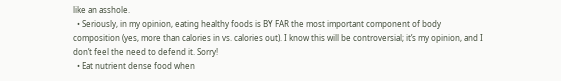like an asshole.
  • Seriously, in my opinion, eating healthy foods is BY FAR the most important component of body composition (yes, more than calories in vs. calories out). I know this will be controversial; it’s my opinion, and I don’t feel the need to defend it. Sorry!
  • Eat nutrient dense food when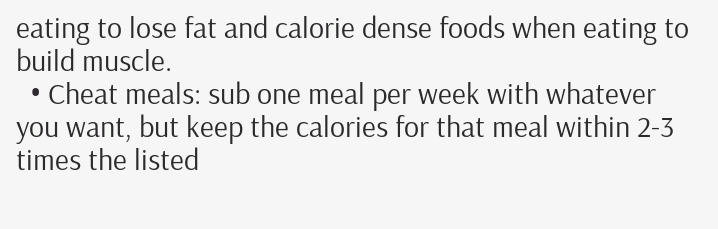eating to lose fat and calorie dense foods when eating to build muscle.
  • Cheat meals: sub one meal per week with whatever you want, but keep the calories for that meal within 2-3 times the listed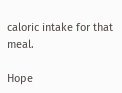caloric intake for that meal.

Hope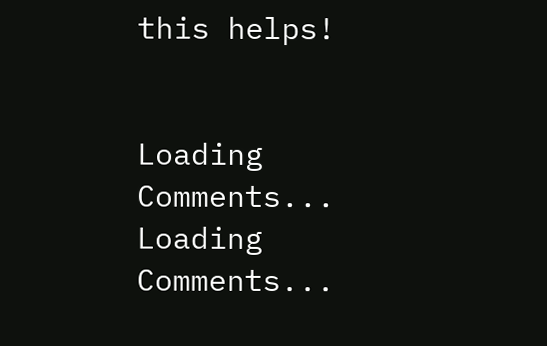this helps!


Loading Comments... Loading Comments...